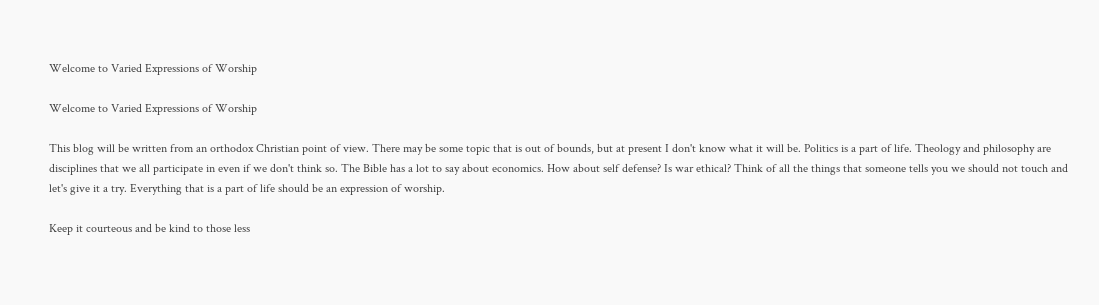Welcome to Varied Expressions of Worship

Welcome to Varied Expressions of Worship

This blog will be written from an orthodox Christian point of view. There may be some topic that is out of bounds, but at present I don't know what it will be. Politics is a part of life. Theology and philosophy are disciplines that we all participate in even if we don't think so. The Bible has a lot to say about economics. How about self defense? Is war ethical? Think of all the things that someone tells you we should not touch and let's give it a try. Everything that is a part of life should be an expression of worship.

Keep it courteous and be kind to those less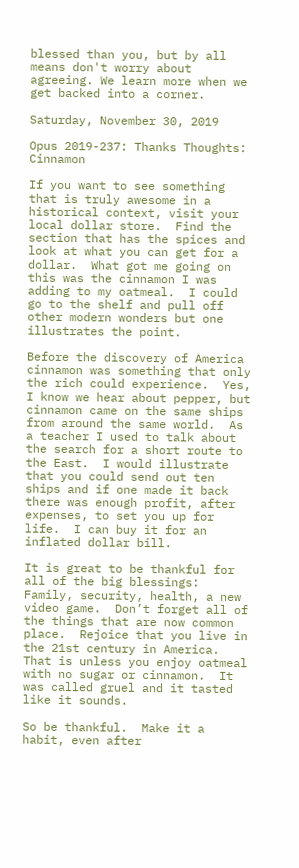blessed than you, but by all means don't worry about agreeing. We learn more when we get backed into a corner.

Saturday, November 30, 2019

Opus 2019-237: Thanks Thoughts: Cinnamon

If you want to see something that is truly awesome in a historical context, visit your local dollar store.  Find the section that has the spices and look at what you can get for a dollar.  What got me going on this was the cinnamon I was adding to my oatmeal.  I could go to the shelf and pull off other modern wonders but one illustrates the point.

Before the discovery of America cinnamon was something that only the rich could experience.  Yes, I know we hear about pepper, but cinnamon came on the same ships from around the same world.  As a teacher I used to talk about the search for a short route to the East.  I would illustrate that you could send out ten ships and if one made it back there was enough profit, after expenses, to set you up for life.  I can buy it for an inflated dollar bill.

It is great to be thankful for all of the big blessings:  Family, security, health, a new video game.  Don’t forget all of the things that are now common place.  Rejoice that you live in the 21st century in America.  That is unless you enjoy oatmeal with no sugar or cinnamon.  It was called gruel and it tasted like it sounds.

So be thankful.  Make it a habit, even after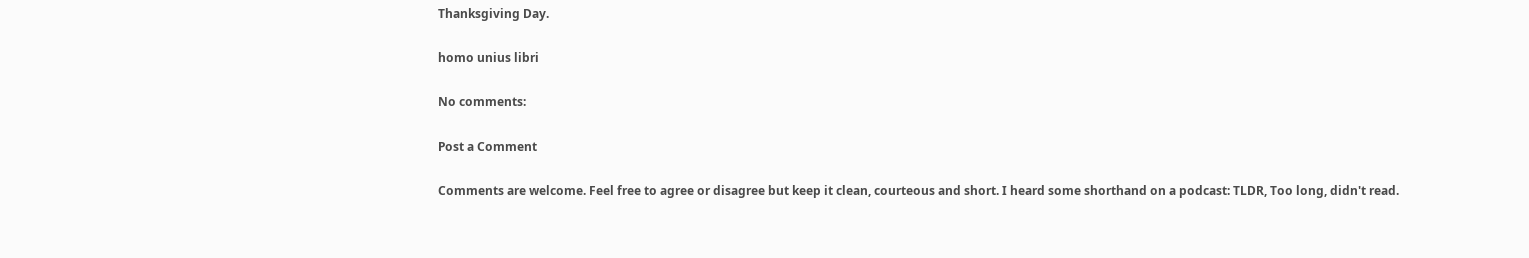Thanksgiving Day.

homo unius libri

No comments:

Post a Comment

Comments are welcome. Feel free to agree or disagree but keep it clean, courteous and short. I heard some shorthand on a podcast: TLDR, Too long, didn't read.